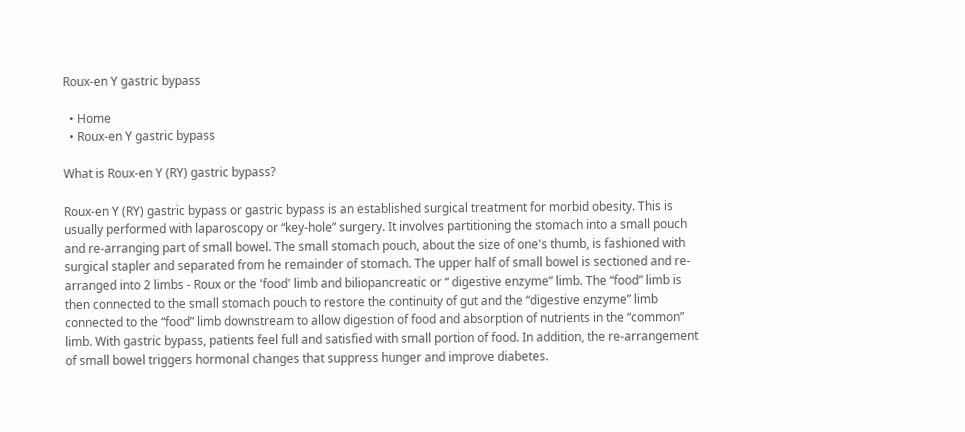Roux-en Y gastric bypass

  • Home
  • Roux-en Y gastric bypass

What is Roux-en Y (RY) gastric bypass?

Roux-en Y (RY) gastric bypass or gastric bypass is an established surgical treatment for morbid obesity. This is usually performed with laparoscopy or “key-hole” surgery. It involves partitioning the stomach into a small pouch and re-arranging part of small bowel. The small stomach pouch, about the size of one's thumb, is fashioned with surgical stapler and separated from he remainder of stomach. The upper half of small bowel is sectioned and re-arranged into 2 limbs - Roux or the 'food' limb and biliopancreatic or “ digestive enzyme” limb. The “food” limb is then connected to the small stomach pouch to restore the continuity of gut and the “digestive enzyme” limb connected to the “food” limb downstream to allow digestion of food and absorption of nutrients in the “common” limb. With gastric bypass, patients feel full and satisfied with small portion of food. In addition, the re-arrangement of small bowel triggers hormonal changes that suppress hunger and improve diabetes.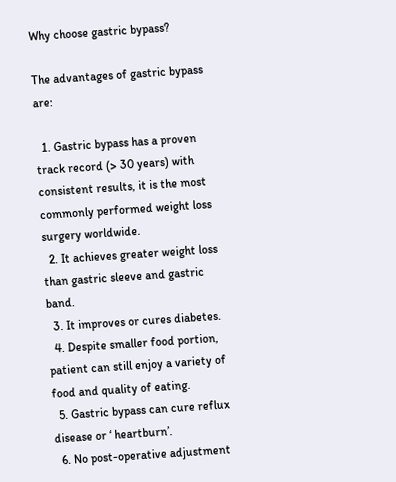Why choose gastric bypass?

The advantages of gastric bypass are:

  1. Gastric bypass has a proven track record (> 30 years) with consistent results, it is the most commonly performed weight loss surgery worldwide.
  2. It achieves greater weight loss than gastric sleeve and gastric band.
  3. It improves or cures diabetes.
  4. Despite smaller food portion, patient can still enjoy a variety of food and quality of eating.
  5. Gastric bypass can cure reflux disease or ‘ heartburn’.
  6. No post-operative adjustment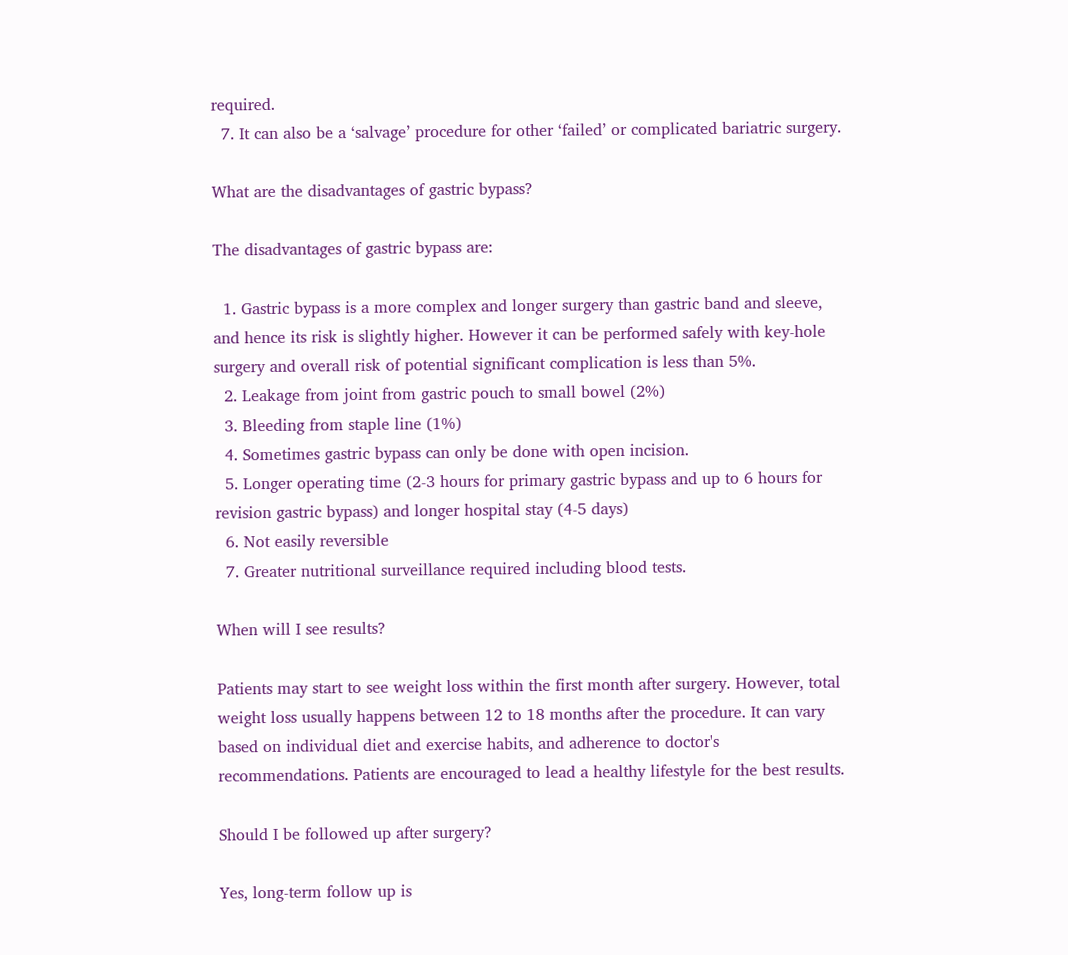required.
  7. It can also be a ‘salvage’ procedure for other ‘failed’ or complicated bariatric surgery.

What are the disadvantages of gastric bypass?

The disadvantages of gastric bypass are:

  1. Gastric bypass is a more complex and longer surgery than gastric band and sleeve, and hence its risk is slightly higher. However it can be performed safely with key-hole surgery and overall risk of potential significant complication is less than 5%.
  2. Leakage from joint from gastric pouch to small bowel (2%)
  3. Bleeding from staple line (1%)
  4. Sometimes gastric bypass can only be done with open incision.
  5. Longer operating time (2-3 hours for primary gastric bypass and up to 6 hours for revision gastric bypass) and longer hospital stay (4-5 days)
  6. Not easily reversible
  7. Greater nutritional surveillance required including blood tests.

When will I see results?

Patients may start to see weight loss within the first month after surgery. However, total weight loss usually happens between 12 to 18 months after the procedure. It can vary based on individual diet and exercise habits, and adherence to doctor's recommendations. Patients are encouraged to lead a healthy lifestyle for the best results.

Should I be followed up after surgery?

Yes, long-term follow up is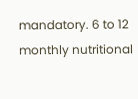mandatory. 6 to 12 monthly nutritional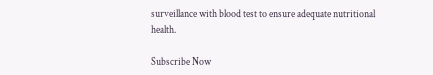surveillance with blood test to ensure adequate nutritional health.

Subscribe Now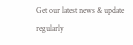Get our latest news & update regularly